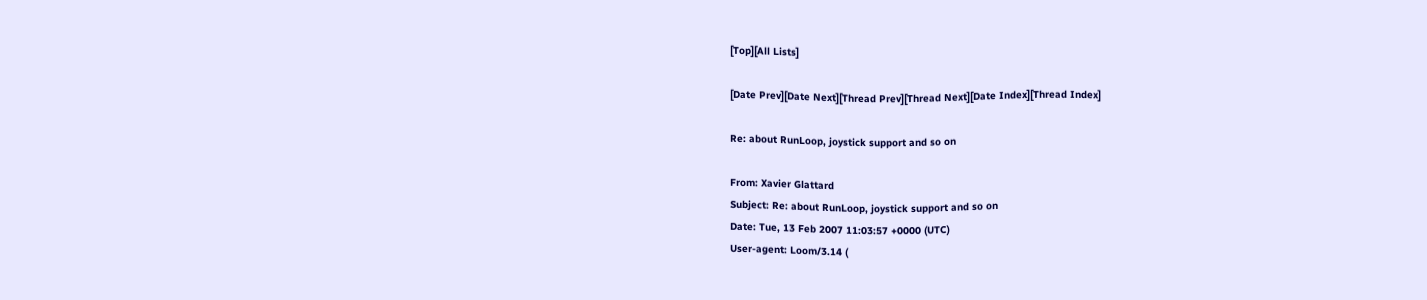[Top][All Lists]

[Date Prev][Date Next][Thread Prev][Thread Next][Date Index][Thread Index]

Re: about RunLoop, joystick support and so on

From: Xavier Glattard
Subject: Re: about RunLoop, joystick support and so on
Date: Tue, 13 Feb 2007 11:03:57 +0000 (UTC)
User-agent: Loom/3.14 (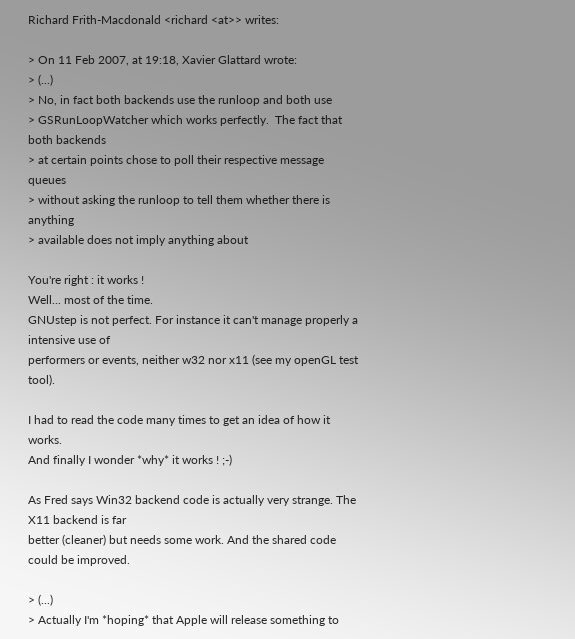Richard Frith-Macdonald <richard <at>> writes:

> On 11 Feb 2007, at 19:18, Xavier Glattard wrote:
> (...)
> No, in fact both backends use the runloop and both use
> GSRunLoopWatcher which works perfectly.  The fact that both backends
> at certain points chose to poll their respective message queues
> without asking the runloop to tell them whether there is anything
> available does not imply anything about

You're right : it works !
Well... most of the time.
GNUstep is not perfect. For instance it can't manage properly a intensive use of
performers or events, neither w32 nor x11 (see my openGL test tool).

I had to read the code many times to get an idea of how it works.
And finally I wonder *why* it works ! ;-)

As Fred says Win32 backend code is actually very strange. The X11 backend is far
better (cleaner) but needs some work. And the shared code could be improved.

> (...)
> Actually I'm *hoping* that Apple will release something to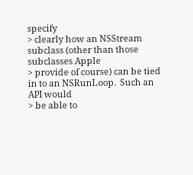specify
> clearly how an NSStream subclass (other than those subclasses Apple
> provide of course) can be tied in to an NSRunLoop.  Such an API would
> be able to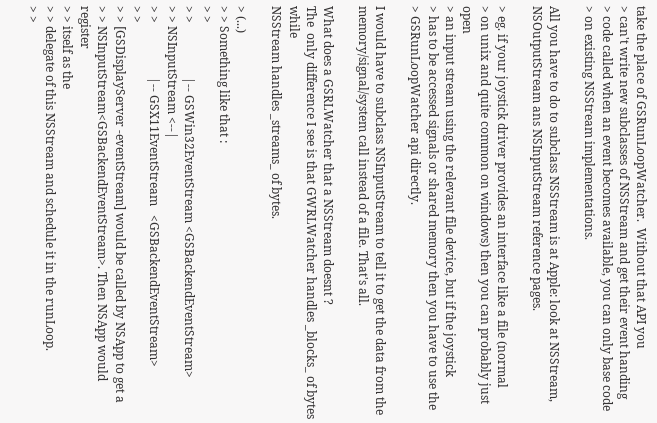take the place of GSRunLoopWatcher.  Without that API you
> can't write new subclasses of NSStream and get their event handing
> code called when an event becomes available, you can only base code
> on existing NSStream implementations.

All you have to do to subclass NSStream is at Apple: look at NSStream,
NSOutputStream ans NSInputStream reference pages.

> eg. if your joystick driver provides an interface like a file (normal
> on unix and quite common on windows) then you can probably just open
> an input stream using the relevant file device, but if the joystick
> has to be accessed signals or shared memory then you have to use the
> GSRunLoopWatcher api directly.

I would have to subclass NSInputStream to tell it to get the data from the
memory/signal/system call instead of a file. That's all.

What does a GSRLWatcher that a NSStream doesnt ?
The  only difference I see is that GWRLWatcher handles _blocks_ of bytes while
NSStream handles _streams_ of bytes.

> (...)
> > Something like that :
> >
> >                  |-- GSWin32EventStream <GSBackendEventStream>
> > NSInputStream <--|
> >                  |-- GSX11EventStream   <GSBackendEventStream>
> >
> > [GSDisplayServer -eventStream] would be called by NSApp to get a
> > NSInputStream<GSBackendEventStream>. Then NSApp would register
> > itself as the
> > delegate of this NSStream and schedule it in the runLoop.
> >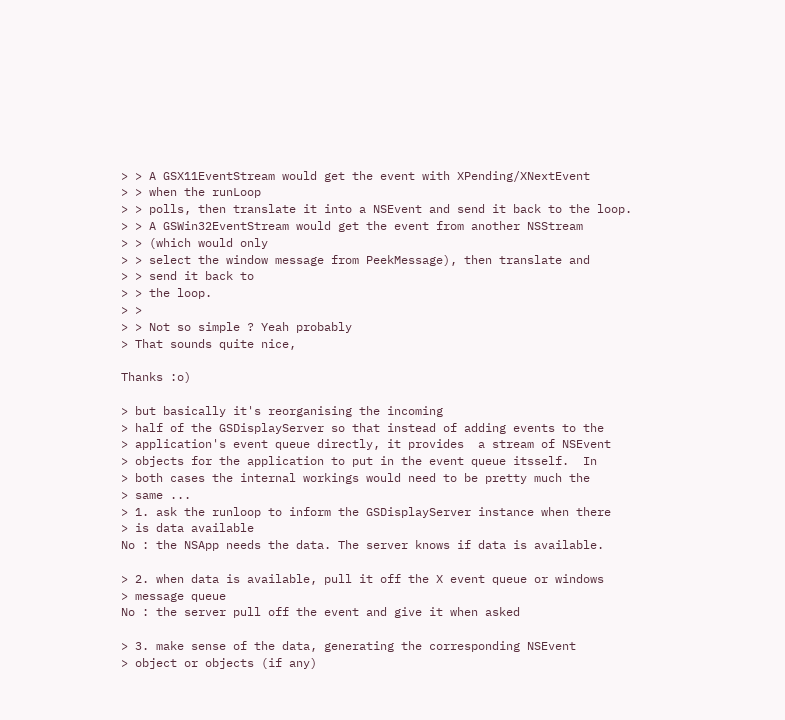> > A GSX11EventStream would get the event with XPending/XNextEvent
> > when the runLoop
> > polls, then translate it into a NSEvent and send it back to the loop.
> > A GSWin32EventStream would get the event from another NSStream
> > (which would only
> > select the window message from PeekMessage), then translate and
> > send it back to
> > the loop.
> >
> > Not so simple ? Yeah probably
> That sounds quite nice,

Thanks :o)

> but basically it's reorganising the incoming
> half of the GSDisplayServer so that instead of adding events to the
> application's event queue directly, it provides  a stream of NSEvent
> objects for the application to put in the event queue itsself.  In
> both cases the internal workings would need to be pretty much the
> same ...
> 1. ask the runloop to inform the GSDisplayServer instance when there
> is data available
No : the NSApp needs the data. The server knows if data is available.

> 2. when data is available, pull it off the X event queue or windows
> message queue
No : the server pull off the event and give it when asked

> 3. make sense of the data, generating the corresponding NSEvent
> object or objects (if any)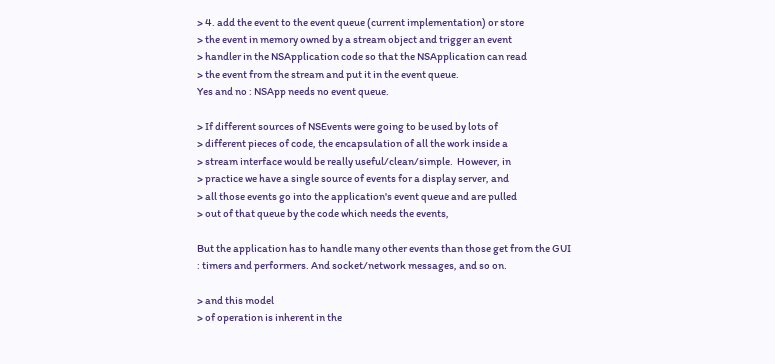> 4. add the event to the event queue (current implementation) or store
> the event in memory owned by a stream object and trigger an event
> handler in the NSApplication code so that the NSApplication can read
> the event from the stream and put it in the event queue.
Yes and no : NSApp needs no event queue.

> If different sources of NSEvents were going to be used by lots of
> different pieces of code, the encapsulation of all the work inside a
> stream interface would be really useful/clean/simple.  However, in
> practice we have a single source of events for a display server, and
> all those events go into the application's event queue and are pulled
> out of that queue by the code which needs the events,

But the application has to handle many other events than those get from the GUI
: timers and performers. And socket/network messages, and so on.

> and this model
> of operation is inherent in the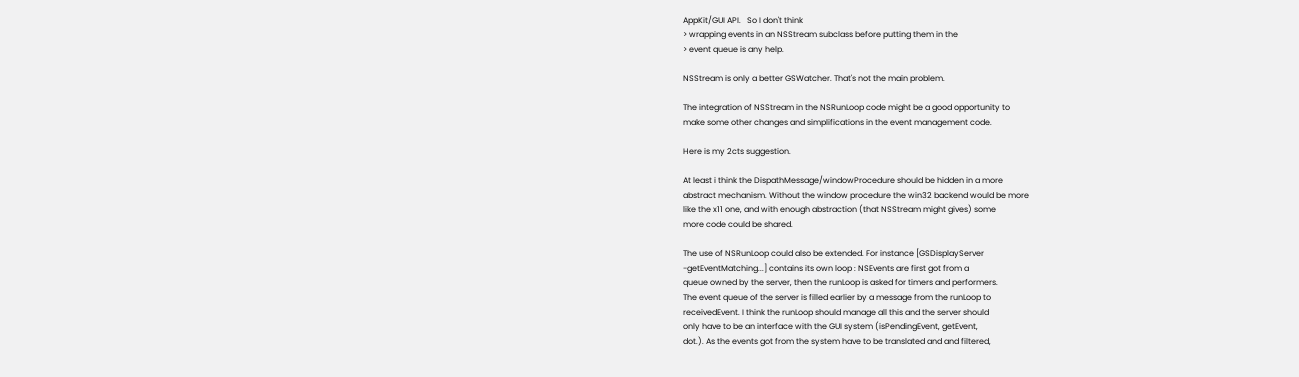AppKit/GUI API.   So I don't think
> wrapping events in an NSStream subclass before putting them in the
> event queue is any help.

NSStream is only a better GSWatcher. That's not the main problem.

The integration of NSStream in the NSRunLoop code might be a good opportunity to
make some other changes and simplifications in the event management code.

Here is my 2cts suggestion.

At least i think the DispathMessage/windowProcedure should be hidden in a more
abstract mechanism. Without the window procedure the win32 backend would be more
like the x11 one, and with enough abstraction (that NSStream might gives) some
more code could be shared.

The use of NSRunLoop could also be extended. For instance [GSDisplayServer
-getEventMatching...] contains its own loop : NSEvents are first got from a
queue owned by the server, then the runLoop is asked for timers and performers.
The event queue of the server is filled earlier by a message from the runLoop to
receivedEvent. I think the runLoop should manage all this and the server should
only have to be an interface with the GUI system (isPendingEvent, getEvent,
dot.). As the events got from the system have to be translated and and filtered,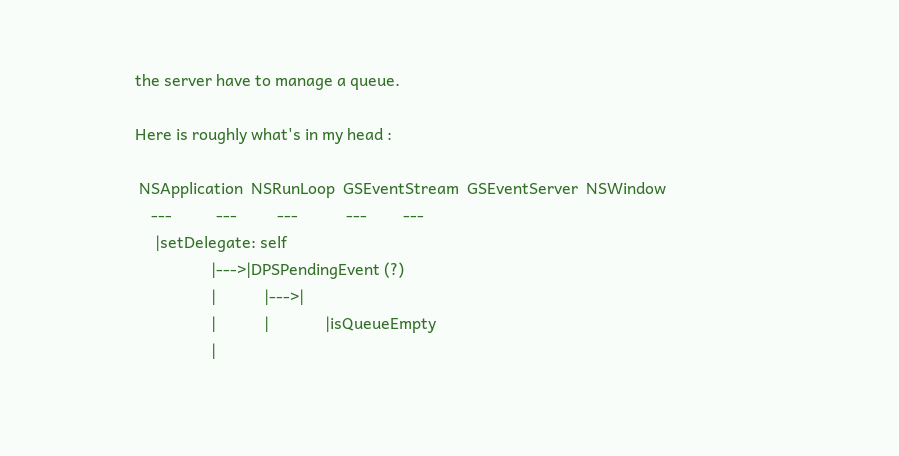the server have to manage a queue.

Here is roughly what's in my head :

 NSApplication  NSRunLoop  GSEventStream  GSEventServer  NSWindow
    ---           ---          ---            ---         ---
     |setDelegate: self
                   |--->|DPSPendingEvent (?)
                   |            |--->|
                   |            |              |isQueueEmpty
                   |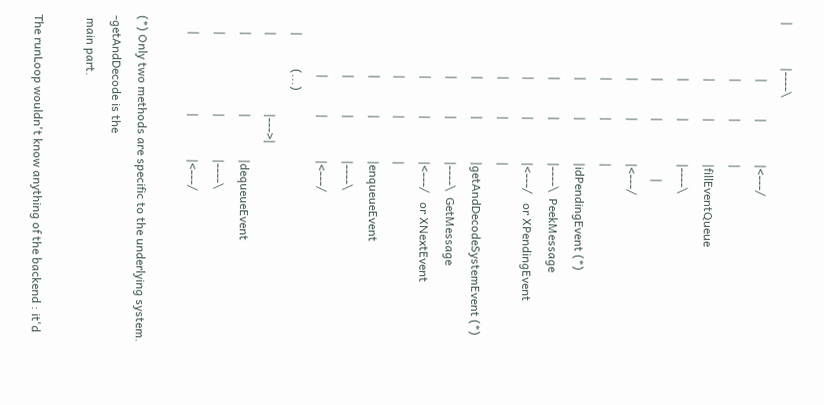|              |----\
                   |            |              |<---/
                   |            |              |
                   |            |              |fillEventQueue
                   |            |              |----\
                   |            |                   |
                   |            |              |<---/
                   |            |              |
                   |            |              |idPendingEvent (*)
                   |            |              |----\  PeekMessage
                   |            |              |<---/   or XPendingEvent
                   |            |              |
                   |            |              |getAndDecodeSystemEvent (*)
                   |            |              |----\  GetMessage
                   |            |              |<---/   or XNextEvent
                   |            |              |
                   |            |              |enqueueEvent
                   |            |              |----\
                   |            |              |<---/
     |           (...)
     |                          |--->|
     |                          |              |dequeueEvent
     |                          |              |----\
     |                          |              |<---/

(*) Only two methods are specific to the underlying system. -getAndDecode is the
 main part.

The runLoop wouldn't know anything of the backend : it'd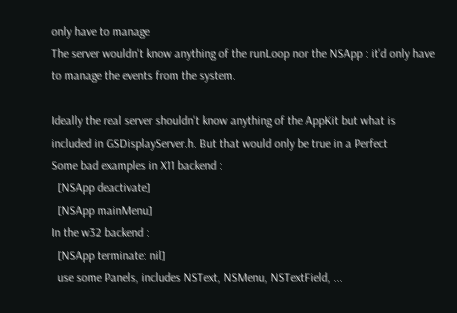only have to manage
The server wouldn't know anything of the runLoop nor the NSApp : it'd only have
to manage the events from the system.

Ideally the real server shouldn't know anything of the AppKit but what is
included in GSDisplayServer.h. But that would only be true in a Perfect
Some bad examples in X11 backend :
  [NSApp deactivate]
  [NSApp mainMenu]
In the w32 backend :
  [NSApp terminate: nil]
  use some Panels, includes NSText, NSMenu, NSTextField, ...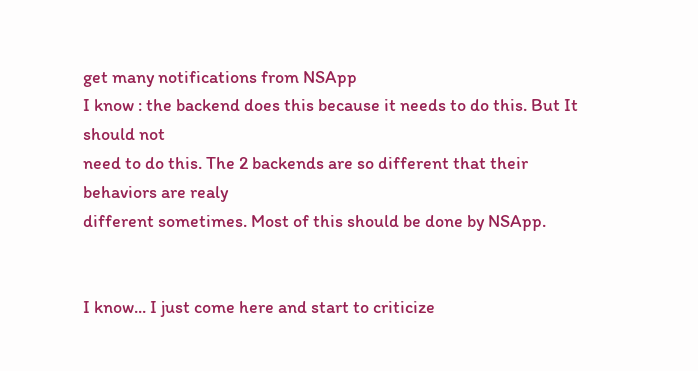get many notifications from NSApp
I know : the backend does this because it needs to do this. But It should not
need to do this. The 2 backends are so different that their behaviors are realy
different sometimes. Most of this should be done by NSApp.


I know... I just come here and start to criticize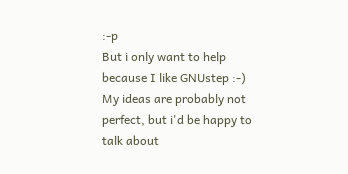:-p
But i only want to help because I like GNUstep :-)
My ideas are probably not perfect, but i'd be happy to talk about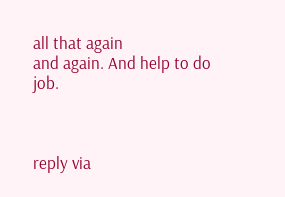all that again
and again. And help to do job.



reply via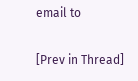email to

[Prev in Thread]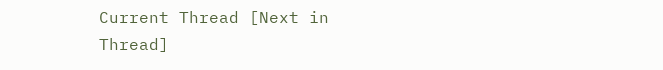Current Thread [Next in Thread]